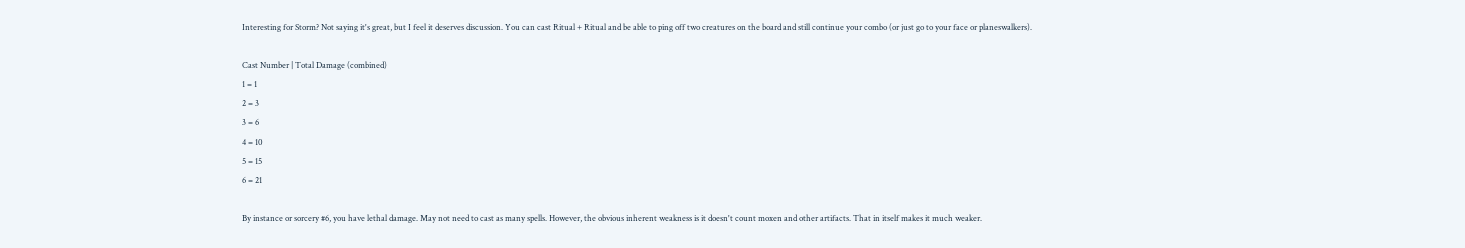Interesting for Storm? Not saying it's great, but I feel it deserves discussion. You can cast Ritual + Ritual and be able to ping off two creatures on the board and still continue your combo (or just go to your face or planeswalkers).

Cast Number | Total Damage (combined)
1 = 1
2 = 3
3 = 6
4 = 10
5 = 15
6 = 21

By instance or sorcery #6, you have lethal damage. May not need to cast as many spells. However, the obvious inherent weakness is it doesn't count moxen and other artifacts. That in itself makes it much weaker.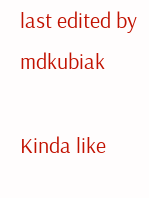last edited by mdkubiak

Kinda like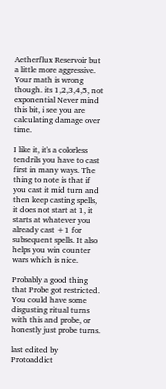Aetherflux Reservoir but a little more aggressive. Your math is wrong though. its 1,2,3,4,5, not exponential Never mind this bit, i see you are calculating damage over time.

I like it, it's a colorless tendrils you have to cast first in many ways. The thing to note is that if you cast it mid turn and then keep casting spells, it does not start at 1, it starts at whatever you already cast +1 for subsequent spells. It also helps you win counter wars which is nice.

Probably a good thing that Probe got restricted. You could have some disgusting ritual turns with this and probe, or honestly just probe turns.

last edited by Protoaddict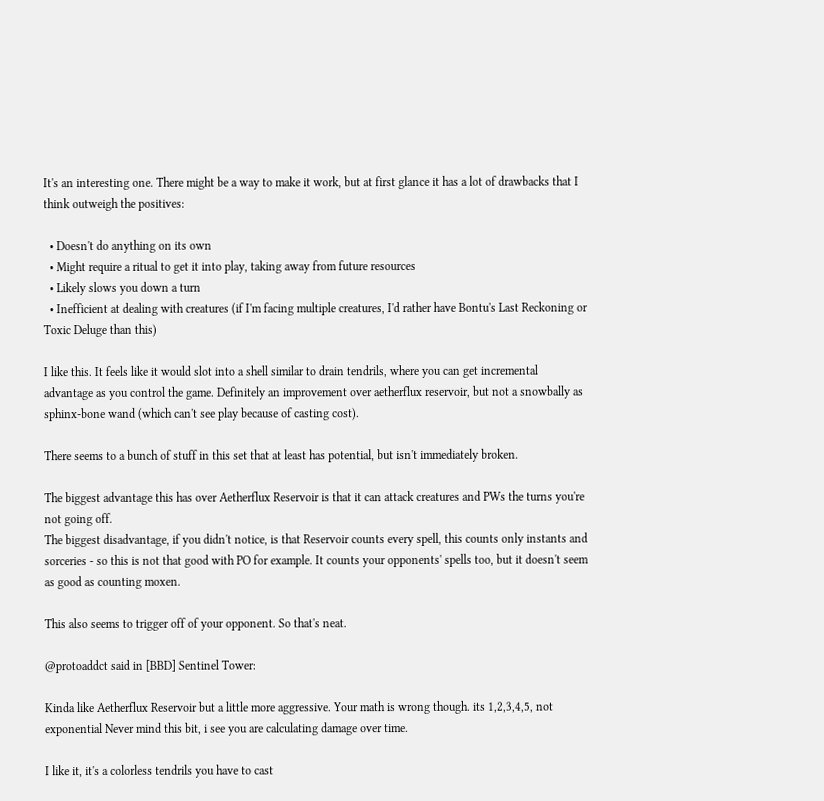It's an interesting one. There might be a way to make it work, but at first glance it has a lot of drawbacks that I think outweigh the positives:

  • Doesn't do anything on its own
  • Might require a ritual to get it into play, taking away from future resources
  • Likely slows you down a turn
  • Inefficient at dealing with creatures (if I'm facing multiple creatures, I'd rather have Bontu's Last Reckoning or Toxic Deluge than this)

I like this. It feels like it would slot into a shell similar to drain tendrils, where you can get incremental advantage as you control the game. Definitely an improvement over aetherflux reservoir, but not a snowbally as sphinx-bone wand (which can't see play because of casting cost).

There seems to a bunch of stuff in this set that at least has potential, but isn't immediately broken.

The biggest advantage this has over Aetherflux Reservoir is that it can attack creatures and PWs the turns you're not going off.
The biggest disadvantage, if you didn't notice, is that Reservoir counts every spell, this counts only instants and sorceries - so this is not that good with PO for example. It counts your opponents' spells too, but it doesn't seem as good as counting moxen.

This also seems to trigger off of your opponent. So that's neat.

@protoaddct said in [BBD] Sentinel Tower:

Kinda like Aetherflux Reservoir but a little more aggressive. Your math is wrong though. its 1,2,3,4,5, not exponential Never mind this bit, i see you are calculating damage over time.

I like it, it's a colorless tendrils you have to cast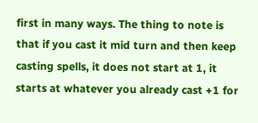first in many ways. The thing to note is that if you cast it mid turn and then keep casting spells, it does not start at 1, it starts at whatever you already cast +1 for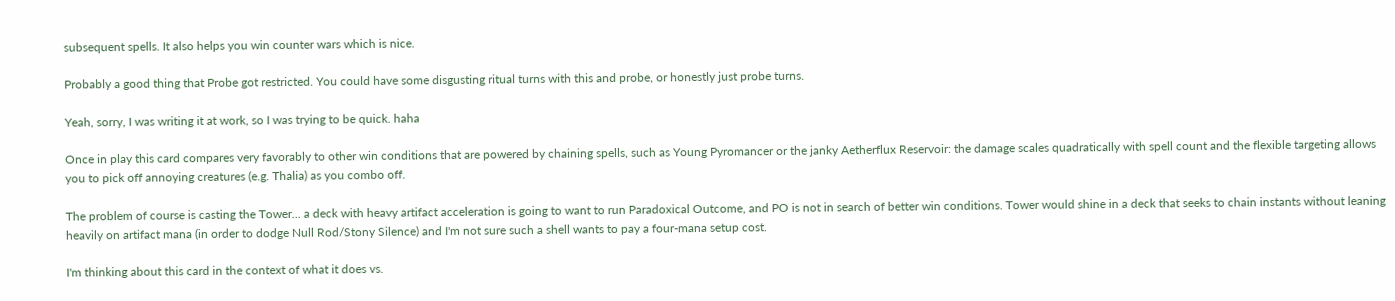subsequent spells. It also helps you win counter wars which is nice.

Probably a good thing that Probe got restricted. You could have some disgusting ritual turns with this and probe, or honestly just probe turns.

Yeah, sorry, I was writing it at work, so I was trying to be quick. haha

Once in play this card compares very favorably to other win conditions that are powered by chaining spells, such as Young Pyromancer or the janky Aetherflux Reservoir: the damage scales quadratically with spell count and the flexible targeting allows you to pick off annoying creatures (e.g. Thalia) as you combo off.

The problem of course is casting the Tower... a deck with heavy artifact acceleration is going to want to run Paradoxical Outcome, and PO is not in search of better win conditions. Tower would shine in a deck that seeks to chain instants without leaning heavily on artifact mana (in order to dodge Null Rod/Stony Silence) and I'm not sure such a shell wants to pay a four-mana setup cost.

I'm thinking about this card in the context of what it does vs.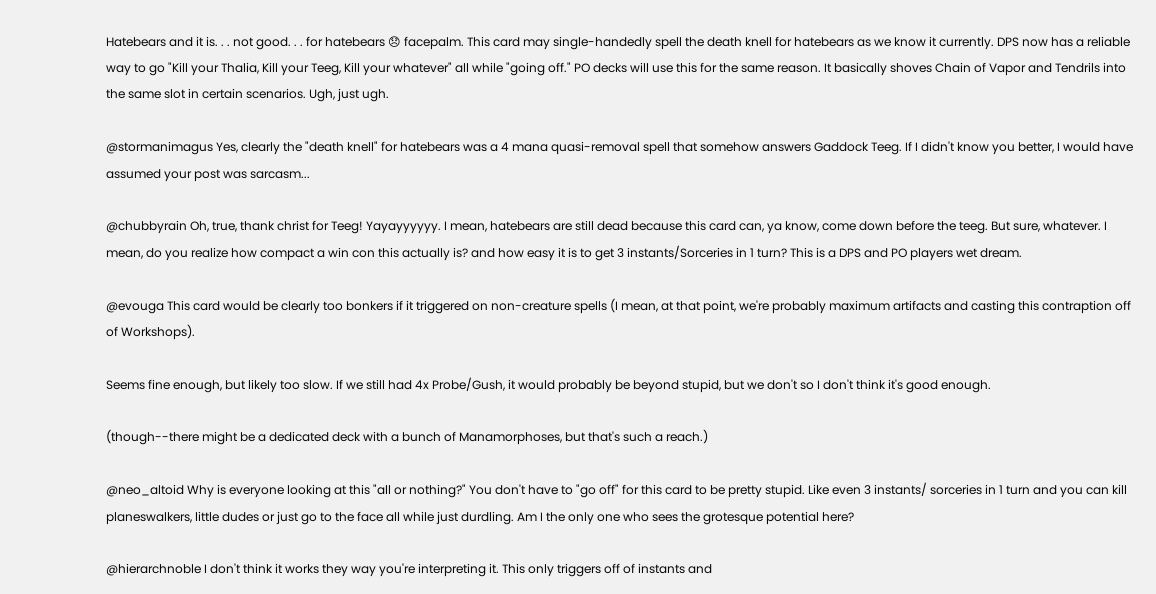Hatebears and it is. . . not good. . . for hatebears 😞 facepalm. This card may single-handedly spell the death knell for hatebears as we know it currently. DPS now has a reliable way to go "Kill your Thalia, Kill your Teeg, Kill your whatever" all while "going off." PO decks will use this for the same reason. It basically shoves Chain of Vapor and Tendrils into the same slot in certain scenarios. Ugh, just ugh.

@stormanimagus Yes, clearly the "death knell" for hatebears was a 4 mana quasi-removal spell that somehow answers Gaddock Teeg. If I didn't know you better, I would have assumed your post was sarcasm...

@chubbyrain Oh, true, thank christ for Teeg! Yayayyyyyy. I mean, hatebears are still dead because this card can, ya know, come down before the teeg. But sure, whatever. I mean, do you realize how compact a win con this actually is? and how easy it is to get 3 instants/Sorceries in 1 turn? This is a DPS and PO players wet dream.

@evouga This card would be clearly too bonkers if it triggered on non-creature spells (I mean, at that point, we're probably maximum artifacts and casting this contraption off of Workshops).

Seems fine enough, but likely too slow. If we still had 4x Probe/Gush, it would probably be beyond stupid, but we don't so I don't think it's good enough.

(though--there might be a dedicated deck with a bunch of Manamorphoses, but that's such a reach.)

@neo_altoid Why is everyone looking at this "all or nothing?" You don't have to "go off" for this card to be pretty stupid. Like even 3 instants/ sorceries in 1 turn and you can kill planeswalkers, little dudes or just go to the face all while just durdling. Am I the only one who sees the grotesque potential here?

@hierarchnoble I don't think it works they way you're interpreting it. This only triggers off of instants and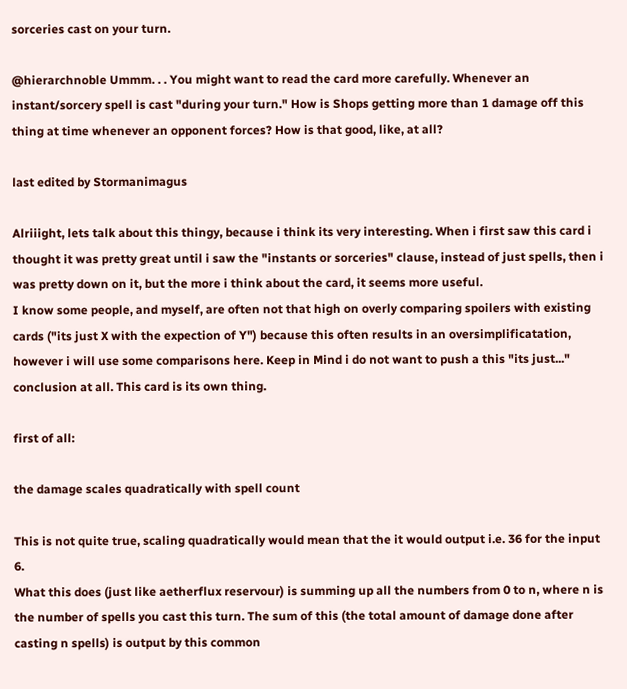sorceries cast on your turn.

@hierarchnoble Ummm. . . You might want to read the card more carefully. Whenever an instant/sorcery spell is cast "during your turn." How is Shops getting more than 1 damage off this thing at time whenever an opponent forces? How is that good, like, at all?

last edited by Stormanimagus

Alriiight, lets talk about this thingy, because i think its very interesting. When i first saw this card i thought it was pretty great until i saw the "instants or sorceries" clause, instead of just spells, then i was pretty down on it, but the more i think about the card, it seems more useful.
I know some people, and myself, are often not that high on overly comparing spoilers with existing cards ("its just X with the expection of Y") because this often results in an oversimplificatation, however i will use some comparisons here. Keep in Mind i do not want to push a this "its just..." conclusion at all. This card is its own thing.

first of all:

the damage scales quadratically with spell count

This is not quite true, scaling quadratically would mean that the it would output i.e. 36 for the input 6.
What this does (just like aetherflux reservour) is summing up all the numbers from 0 to n, where n is the number of spells you cast this turn. The sum of this (the total amount of damage done after casting n spells) is output by this common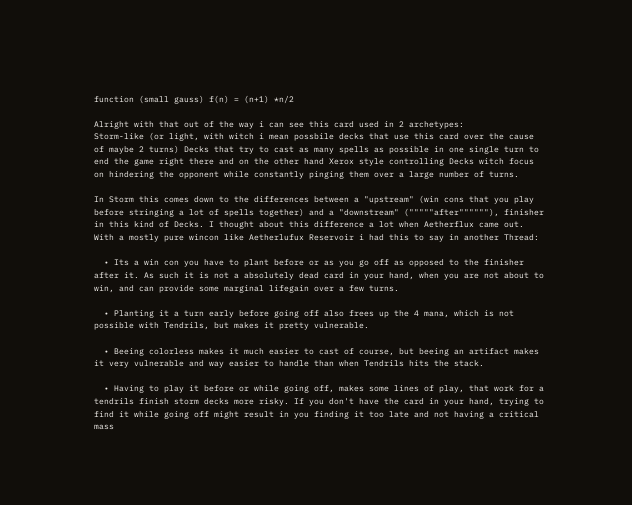function (small gauss) f(n) = (n+1) *n/2

Alright with that out of the way i can see this card used in 2 archetypes:
Storm-like (or light, with witch i mean possbile decks that use this card over the cause of maybe 2 turns) Decks that try to cast as many spells as possible in one single turn to end the game right there and on the other hand Xerox style controlling Decks witch focus on hindering the opponent while constantly pinging them over a large number of turns.

In Storm this comes down to the differences between a "upstream" (win cons that you play before stringing a lot of spells together) and a "downstream" ("""""after""""""), finisher in this kind of Decks. I thought about this difference a lot when Aetherflux came out. With a mostly pure wincon like Aetherlufux Reservoir i had this to say in another Thread:

  • Its a win con you have to plant before or as you go off as opposed to the finisher after it. As such it is not a absolutely dead card in your hand, when you are not about to win, and can provide some marginal lifegain over a few turns.

  • Planting it a turn early before going off also frees up the 4 mana, which is not possible with Tendrils, but makes it pretty vulnerable.

  • Beeing colorless makes it much easier to cast of course, but beeing an artifact makes it very vulnerable and way easier to handle than when Tendrils hits the stack.

  • Having to play it before or while going off, makes some lines of play, that work for a tendrils finish storm decks more risky. If you don't have the card in your hand, trying to find it while going off might result in you finding it too late and not having a critical mass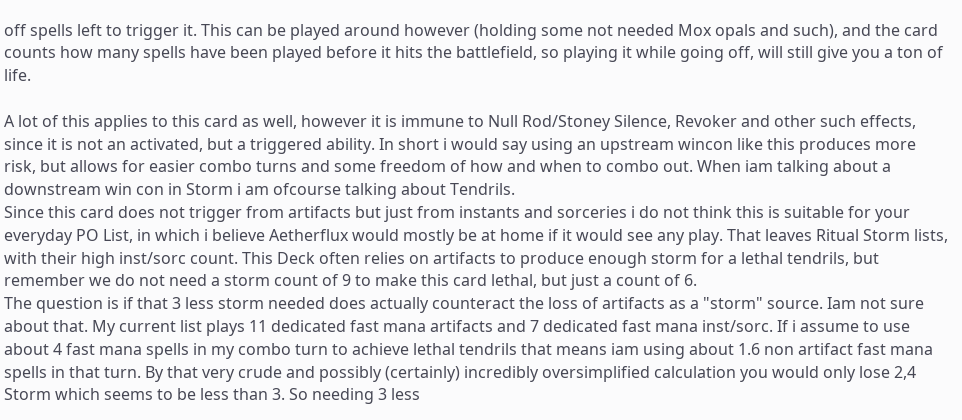off spells left to trigger it. This can be played around however (holding some not needed Mox opals and such), and the card counts how many spells have been played before it hits the battlefield, so playing it while going off, will still give you a ton of life.

A lot of this applies to this card as well, however it is immune to Null Rod/Stoney Silence, Revoker and other such effects, since it is not an activated, but a triggered ability. In short i would say using an upstream wincon like this produces more risk, but allows for easier combo turns and some freedom of how and when to combo out. When iam talking about a downstream win con in Storm i am ofcourse talking about Tendrils.
Since this card does not trigger from artifacts but just from instants and sorceries i do not think this is suitable for your everyday PO List, in which i believe Aetherflux would mostly be at home if it would see any play. That leaves Ritual Storm lists, with their high inst/sorc count. This Deck often relies on artifacts to produce enough storm for a lethal tendrils, but remember we do not need a storm count of 9 to make this card lethal, but just a count of 6.
The question is if that 3 less storm needed does actually counteract the loss of artifacts as a "storm" source. Iam not sure about that. My current list plays 11 dedicated fast mana artifacts and 7 dedicated fast mana inst/sorc. If i assume to use about 4 fast mana spells in my combo turn to achieve lethal tendrils that means iam using about 1.6 non artifact fast mana spells in that turn. By that very crude and possibly (certainly) incredibly oversimplified calculation you would only lose 2,4 Storm which seems to be less than 3. So needing 3 less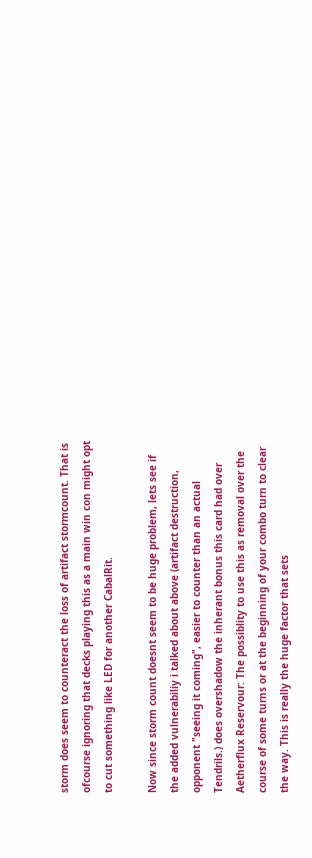storm does seem to counteract the loss of artifact stormcount. That is ofcourse ignoring that decks playing this as a main win con might opt to cut something like LED for another CabalRit.

Now since storm count doesnt seem to be huge problem, lets see if the added vulnerabiliy i talked about above (artifact destruction, opponent "seeing it coming", easier to counter than an actual Tendrils.) does overshadow the inherant bonus this card had over Aetherflux Reservour: The possiblity to use this as removal over the course of some turns or at the beginning of your combo turn to clear the way. This is really the huge factor that sets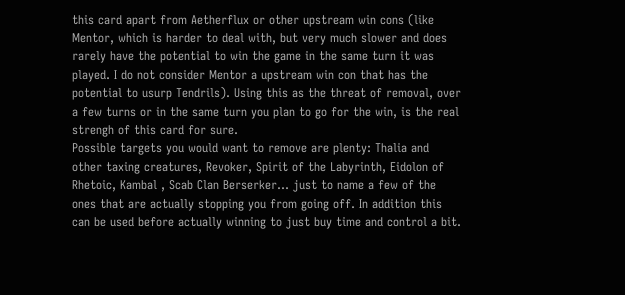this card apart from Aetherflux or other upstream win cons (like Mentor, which is harder to deal with, but very much slower and does rarely have the potential to win the game in the same turn it was played. I do not consider Mentor a upstream win con that has the potential to usurp Tendrils). Using this as the threat of removal, over a few turns or in the same turn you plan to go for the win, is the real strengh of this card for sure.
Possible targets you would want to remove are plenty: Thalia and other taxing creatures, Revoker, Spirit of the Labyrinth, Eidolon of Rhetoic, Kambal , Scab Clan Berserker... just to name a few of the ones that are actually stopping you from going off. In addition this can be used before actually winning to just buy time and control a bit.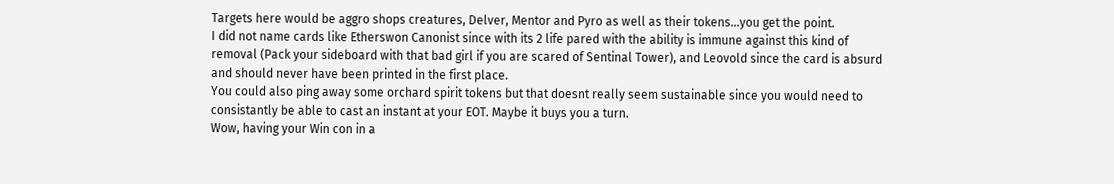Targets here would be aggro shops creatures, Delver, Mentor and Pyro as well as their tokens...you get the point.
I did not name cards like Etherswon Canonist since with its 2 life pared with the ability is immune against this kind of removal (Pack your sideboard with that bad girl if you are scared of Sentinal Tower), and Leovold since the card is absurd and should never have been printed in the first place.
You could also ping away some orchard spirit tokens but that doesnt really seem sustainable since you would need to consistantly be able to cast an instant at your EOT. Maybe it buys you a turn.
Wow, having your Win con in a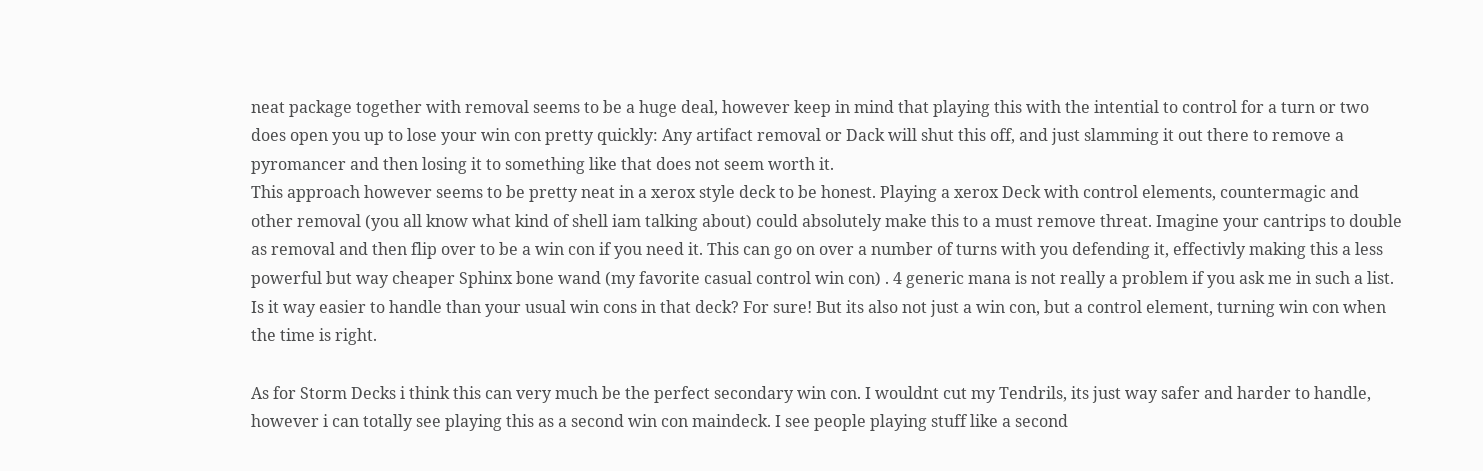neat package together with removal seems to be a huge deal, however keep in mind that playing this with the intential to control for a turn or two does open you up to lose your win con pretty quickly: Any artifact removal or Dack will shut this off, and just slamming it out there to remove a pyromancer and then losing it to something like that does not seem worth it.
This approach however seems to be pretty neat in a xerox style deck to be honest. Playing a xerox Deck with control elements, countermagic and other removal (you all know what kind of shell iam talking about) could absolutely make this to a must remove threat. Imagine your cantrips to double as removal and then flip over to be a win con if you need it. This can go on over a number of turns with you defending it, effectivly making this a less powerful but way cheaper Sphinx bone wand (my favorite casual control win con) . 4 generic mana is not really a problem if you ask me in such a list. Is it way easier to handle than your usual win cons in that deck? For sure! But its also not just a win con, but a control element, turning win con when the time is right.

As for Storm Decks i think this can very much be the perfect secondary win con. I wouldnt cut my Tendrils, its just way safer and harder to handle, however i can totally see playing this as a second win con maindeck. I see people playing stuff like a second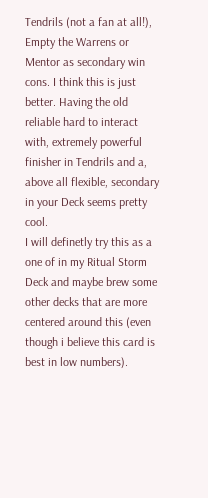Tendrils (not a fan at all!), Empty the Warrens or Mentor as secondary win cons. I think this is just better. Having the old reliable hard to interact with, extremely powerful finisher in Tendrils and a, above all flexible, secondary in your Deck seems pretty cool.
I will definetly try this as a one of in my Ritual Storm Deck and maybe brew some other decks that are more centered around this (even though i believe this card is best in low numbers).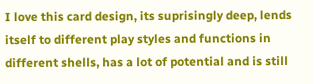I love this card design, its suprisingly deep, lends itself to different play styles and functions in different shells, has a lot of potential and is still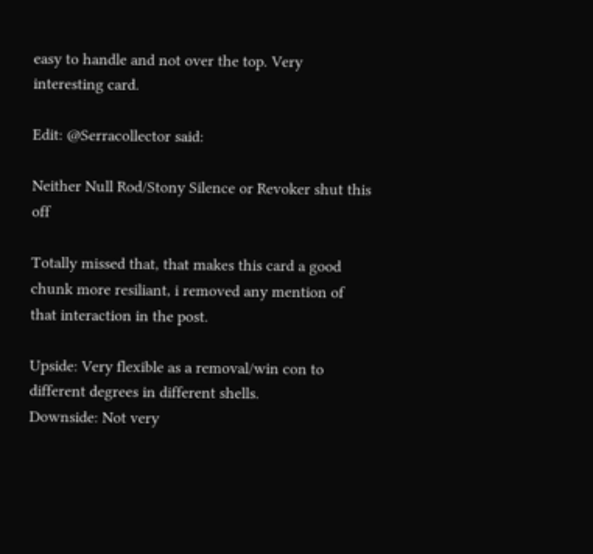easy to handle and not over the top. Very interesting card.

Edit: @Serracollector said:

Neither Null Rod/Stony Silence or Revoker shut this off

Totally missed that, that makes this card a good chunk more resiliant, i removed any mention of that interaction in the post.

Upside: Very flexible as a removal/win con to different degrees in different shells.
Downside: Not very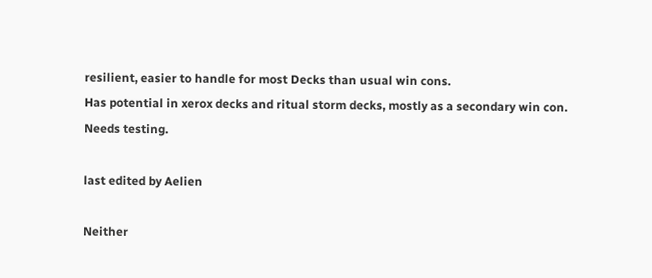resilient, easier to handle for most Decks than usual win cons.
Has potential in xerox decks and ritual storm decks, mostly as a secondary win con.
Needs testing.

last edited by Aelien

Neither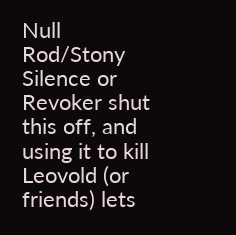Null Rod/Stony Silence or Revoker shut this off, and using it to kill Leovold (or friends) lets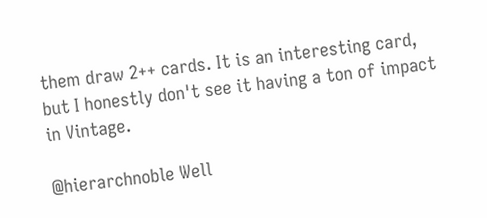them draw 2++ cards. It is an interesting card, but I honestly don't see it having a ton of impact in Vintage.

@hierarchnoble Well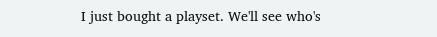I just bought a playset. We'll see who's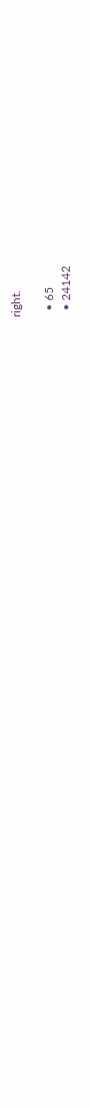right.

  • 65
  • 24142